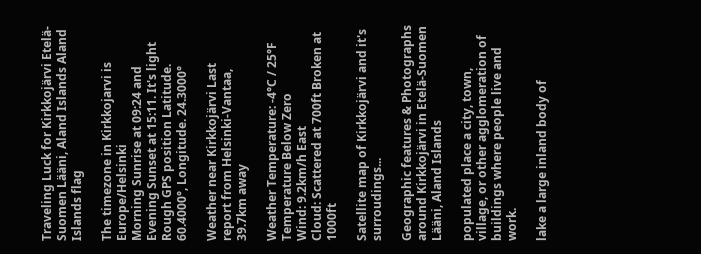Traveling Luck for Kirkkojärvi Etelä-Suomen Lääni, Aland Islands Aland Islands flag

The timezone in Kirkkojarvi is Europe/Helsinki
Morning Sunrise at 09:24 and Evening Sunset at 15:11. It's light
Rough GPS position Latitude. 60.4000°, Longitude. 24.3000°

Weather near Kirkkojärvi Last report from Helsinki-Vantaa, 39.7km away

Weather Temperature: -4°C / 25°F Temperature Below Zero
Wind: 9.2km/h East
Cloud: Scattered at 700ft Broken at 1000ft

Satellite map of Kirkkojärvi and it's surroudings...

Geographic features & Photographs around Kirkkojärvi in Etelä-Suomen Lääni, Aland Islands

populated place a city, town, village, or other agglomeration of buildings where people live and work.

lake a large inland body of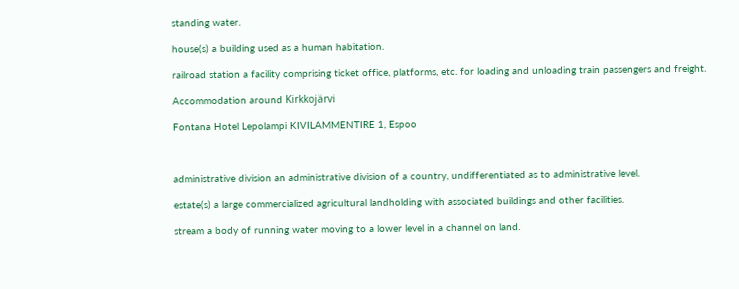standing water.

house(s) a building used as a human habitation.

railroad station a facility comprising ticket office, platforms, etc. for loading and unloading train passengers and freight.

Accommodation around Kirkkojärvi

Fontana Hotel Lepolampi KIVILAMMENTIRE 1, Espoo



administrative division an administrative division of a country, undifferentiated as to administrative level.

estate(s) a large commercialized agricultural landholding with associated buildings and other facilities.

stream a body of running water moving to a lower level in a channel on land.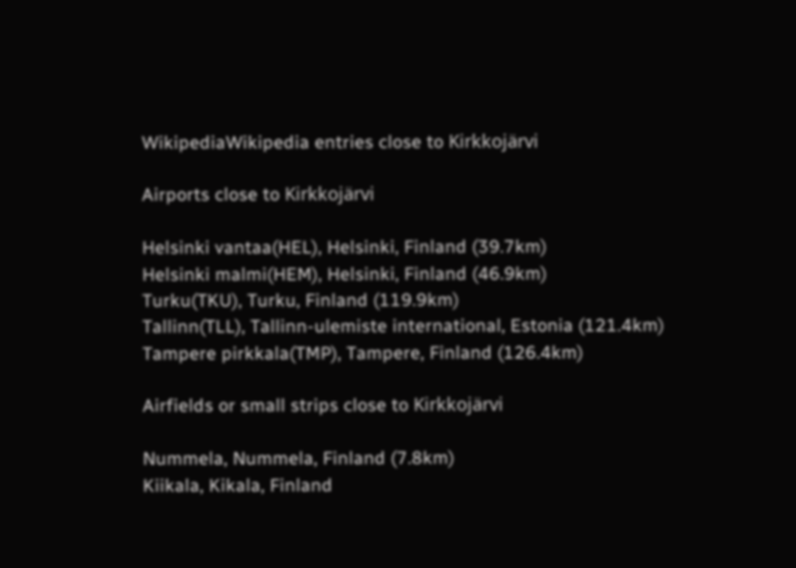WikipediaWikipedia entries close to Kirkkojärvi

Airports close to Kirkkojärvi

Helsinki vantaa(HEL), Helsinki, Finland (39.7km)
Helsinki malmi(HEM), Helsinki, Finland (46.9km)
Turku(TKU), Turku, Finland (119.9km)
Tallinn(TLL), Tallinn-ulemiste international, Estonia (121.4km)
Tampere pirkkala(TMP), Tampere, Finland (126.4km)

Airfields or small strips close to Kirkkojärvi

Nummela, Nummela, Finland (7.8km)
Kiikala, Kikala, Finland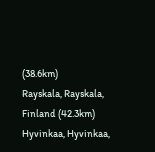(38.6km)
Rayskala, Rayskala, Finland (42.3km)
Hyvinkaa, Hyvinkaa,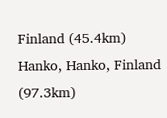Finland (45.4km)
Hanko, Hanko, Finland (97.3km)